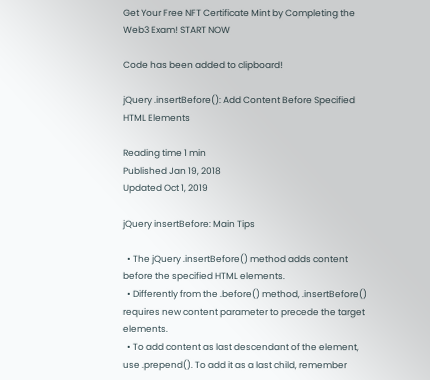Get Your Free NFT Certificate Mint by Completing the Web3 Exam! START NOW

Code has been added to clipboard!

jQuery .insertBefore(): Add Content Before Specified HTML Elements

Reading time 1 min
Published Jan 19, 2018
Updated Oct 1, 2019

jQuery insertBefore: Main Tips

  • The jQuery .insertBefore() method adds content before the specified HTML elements.
  • Differently from the .before() method, .insertBefore() requires new content parameter to precede the target elements.
  • To add content as last descendant of the element, use .prepend(). To add it as a last child, remember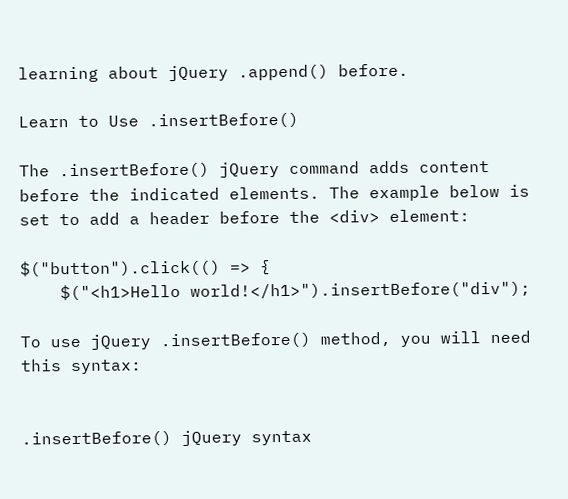learning about jQuery .append() before.

Learn to Use .insertBefore()

The .insertBefore() jQuery command adds content before the indicated elements. The example below is set to add a header before the <div> element:

$("button").click(() => {
    $("<h1>Hello world!</h1>").insertBefore("div");

To use jQuery .insertBefore() method, you will need this syntax:


.insertBefore() jQuery syntax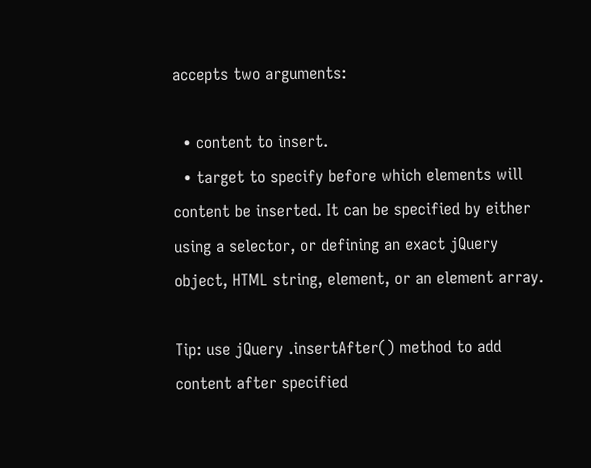accepts two arguments:

  • content to insert.
  • target to specify before which elements will content be inserted. It can be specified by either using a selector, or defining an exact jQuery object, HTML string, element, or an element array.

Tip: use jQuery .insertAfter() method to add content after specified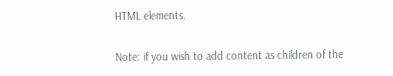HTML elements.

Note: if you wish to add content as children of the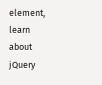element, learn about jQuery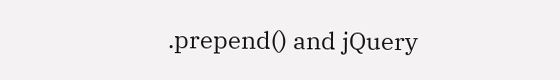.prepend() and jQuery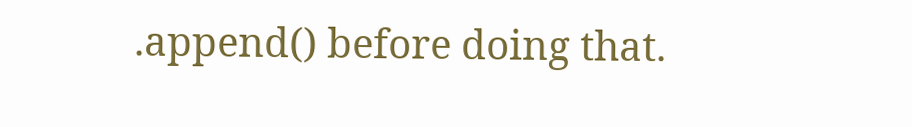.append() before doing that.